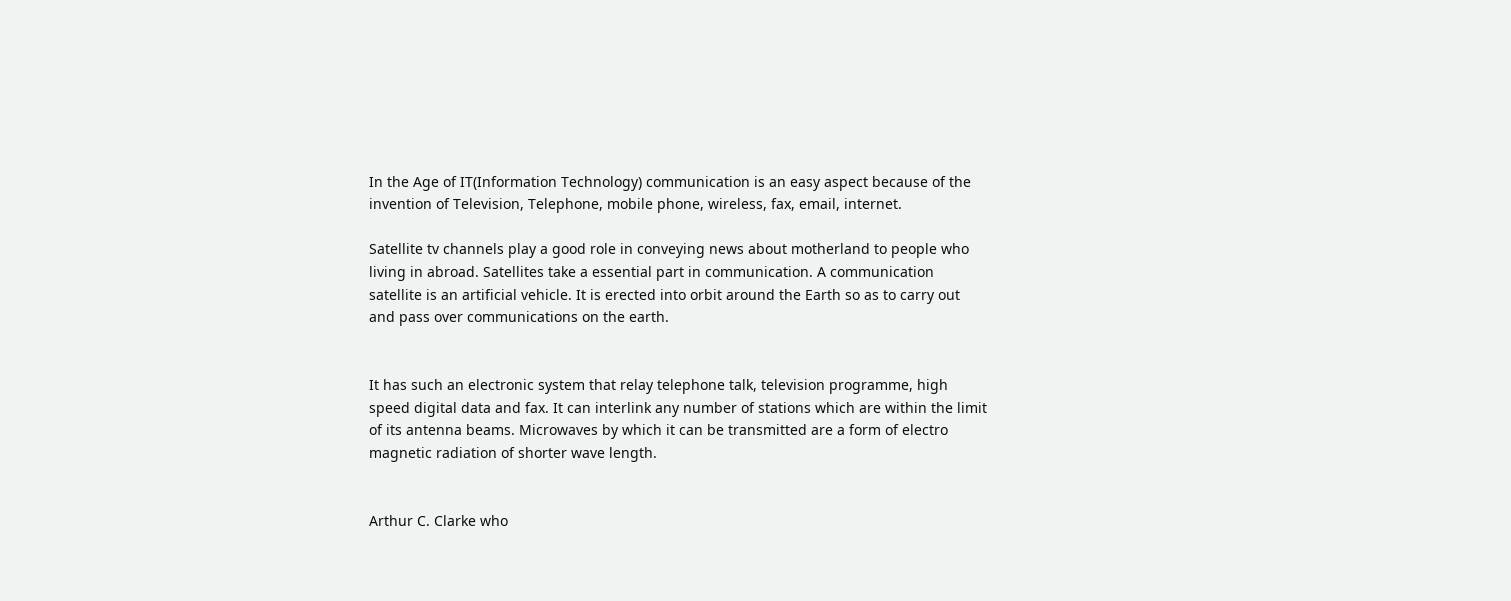In the Age of IT(Information Technology) communication is an easy aspect because of the invention of Television, Telephone, mobile phone, wireless, fax, email, internet.

Satellite tv channels play a good role in conveying news about motherland to people who living in abroad. Satellites take a essential part in communication. A communication satellite is an artificial vehicle. It is erected into orbit around the Earth so as to carry out and pass over communications on the earth.


It has such an electronic system that relay telephone talk, television programme, high speed digital data and fax. It can interlink any number of stations which are within the limit of its antenna beams. Microwaves by which it can be transmitted are a form of electro magnetic radiation of shorter wave length.


Arthur C. Clarke who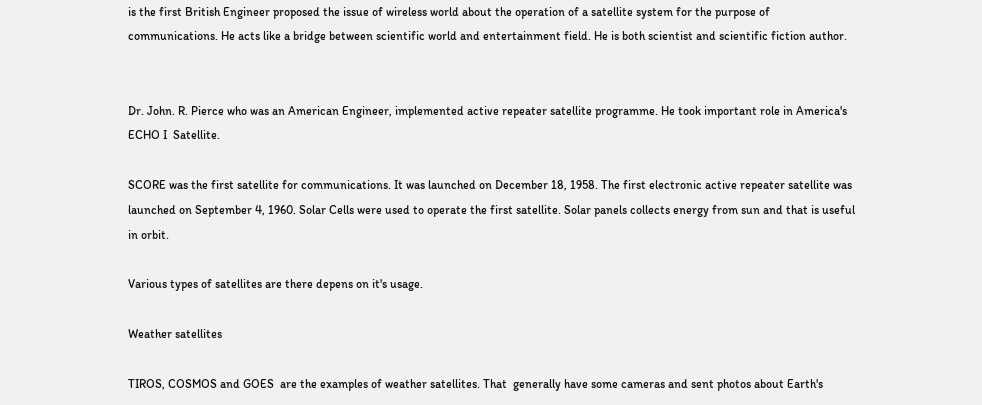is the first British Engineer proposed the issue of wireless world about the operation of a satellite system for the purpose of communications. He acts like a bridge between scientific world and entertainment field. He is both scientist and scientific fiction author.


Dr. John. R. Pierce who was an American Engineer, implemented active repeater satellite programme. He took important role in America's ECHO I  Satellite.

SCORE was the first satellite for communications. It was launched on December 18, 1958. The first electronic active repeater satellite was launched on September 4, 1960. Solar Cells were used to operate the first satellite. Solar panels collects energy from sun and that is useful in orbit.

Various types of satellites are there depens on it's usage.

Weather satellites

TIROS, COSMOS and GOES  are the examples of weather satellites. That  generally have some cameras and sent photos about Earth's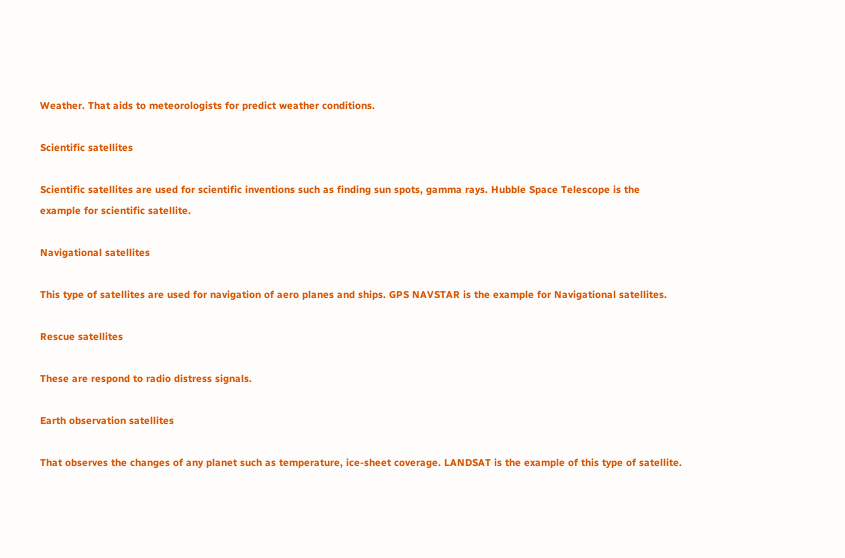Weather. That aids to meteorologists for predict weather conditions.

Scientific satellites

Scientific satellites are used for scientific inventions such as finding sun spots, gamma rays. Hubble Space Telescope is the example for scientific satellite.

Navigational satellites

This type of satellites are used for navigation of aero planes and ships. GPS NAVSTAR is the example for Navigational satellites.

Rescue satellites

These are respond to radio distress signals.

Earth observation satellites

That observes the changes of any planet such as temperature, ice-sheet coverage. LANDSAT is the example of this type of satellite.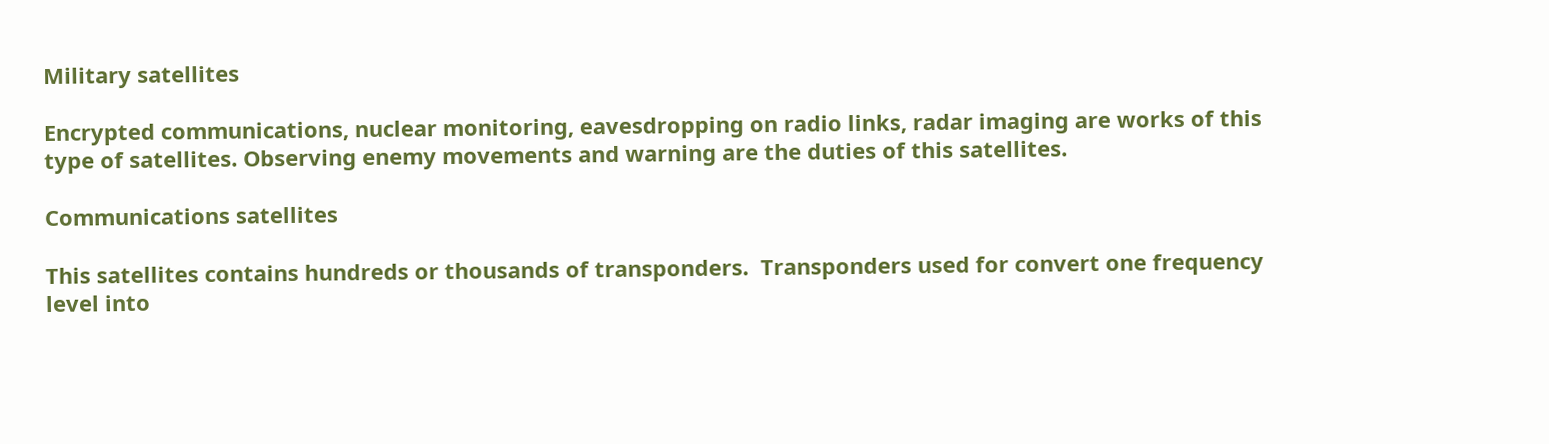Military satellites

Encrypted communications, nuclear monitoring, eavesdropping on radio links, radar imaging are works of this type of satellites. Observing enemy movements and warning are the duties of this satellites.

Communications satellites

This satellites contains hundreds or thousands of transponders.  Transponders used for convert one frequency level into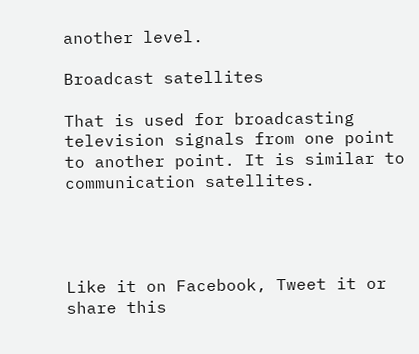another level.

Broadcast satellites

That is used for broadcasting television signals from one point to another point. It is similar to communication satellites.




Like it on Facebook, Tweet it or share this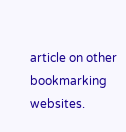article on other bookmarking websites.